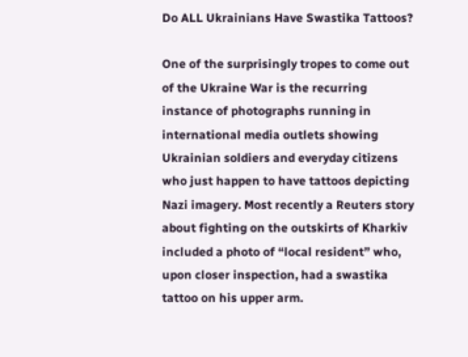Do ALL Ukrainians Have Swastika Tattoos?

One of the surprisingly tropes to come out of the Ukraine War is the recurring instance of photographs running in international media outlets showing Ukrainian soldiers and everyday citizens who just happen to have tattoos depicting Nazi imagery. Most recently a Reuters story about fighting on the outskirts of Kharkiv included a photo of “local resident” who, upon closer inspection, had a swastika tattoo on his upper arm.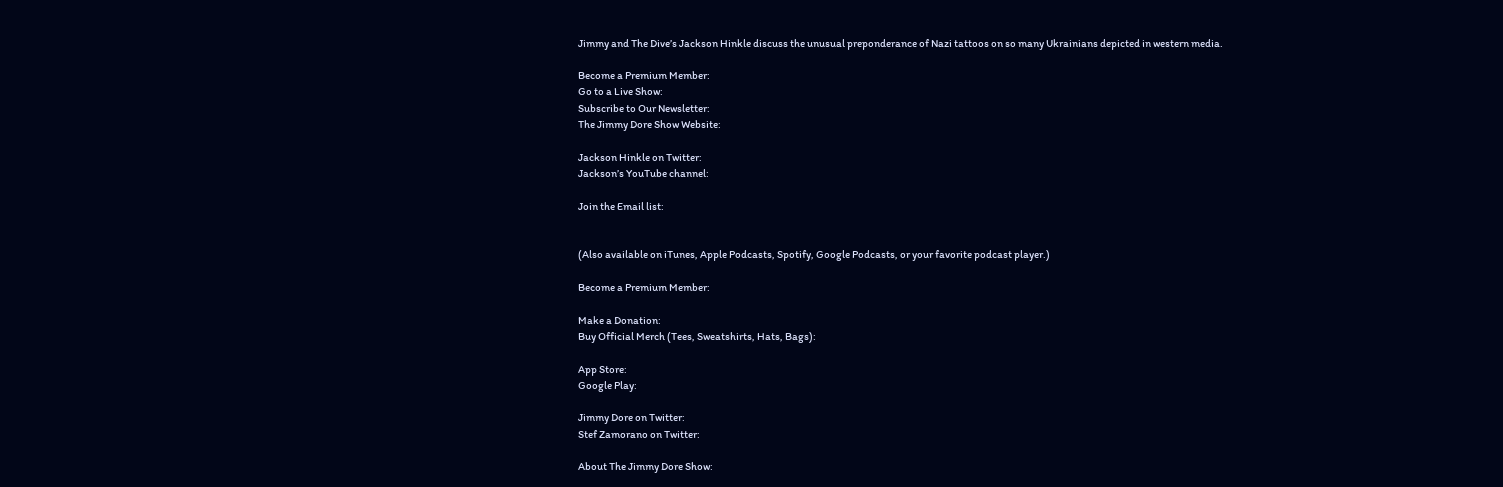Jimmy and The Dive’s Jackson Hinkle discuss the unusual preponderance of Nazi tattoos on so many Ukrainians depicted in western media.

Become a Premium Member:
Go to a Live Show:
Subscribe to Our Newsletter:
The Jimmy Dore Show Website:

Jackson Hinkle on Twitter:
Jackson’s YouTube channel:

Join the Email list:


(Also available on iTunes, Apple Podcasts, Spotify, Google Podcasts, or your favorite podcast player.)

Become a Premium Member:

Make a Donation:
Buy Official Merch (Tees, Sweatshirts, Hats, Bags):

App Store:
Google Play:

Jimmy Dore on Twitter:
Stef Zamorano on Twitter:

About The Jimmy Dore Show: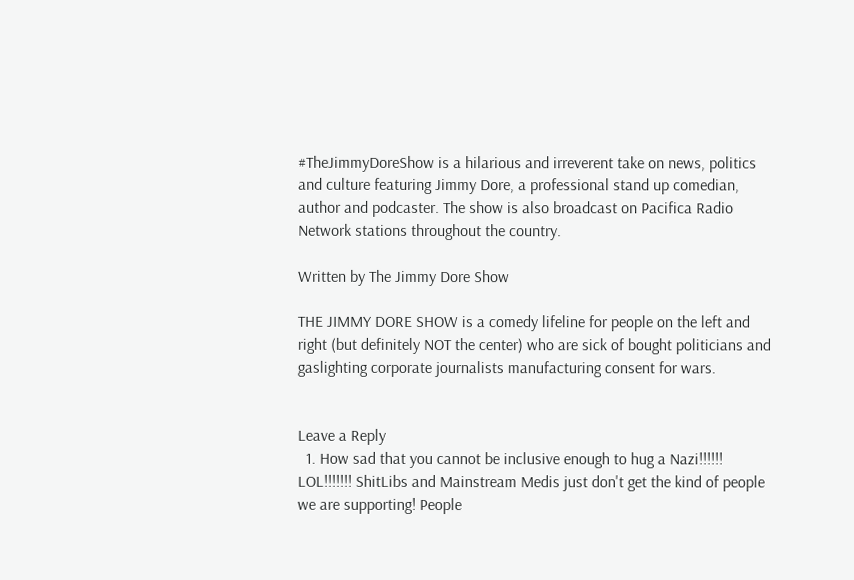#TheJimmyDoreShow is a hilarious and irreverent take on news, politics and culture featuring Jimmy Dore, a professional stand up comedian, author and podcaster. The show is also broadcast on Pacifica Radio Network stations throughout the country.

Written by The Jimmy Dore Show

THE JIMMY DORE SHOW is a comedy lifeline for people on the left and right (but definitely NOT the center) who are sick of bought politicians and gaslighting corporate journalists manufacturing consent for wars.


Leave a Reply
  1. How sad that you cannot be inclusive enough to hug a Nazi!!!!!! LOL!!!!!!! ShitLibs and Mainstream Medis just don't get the kind of people we are supporting! People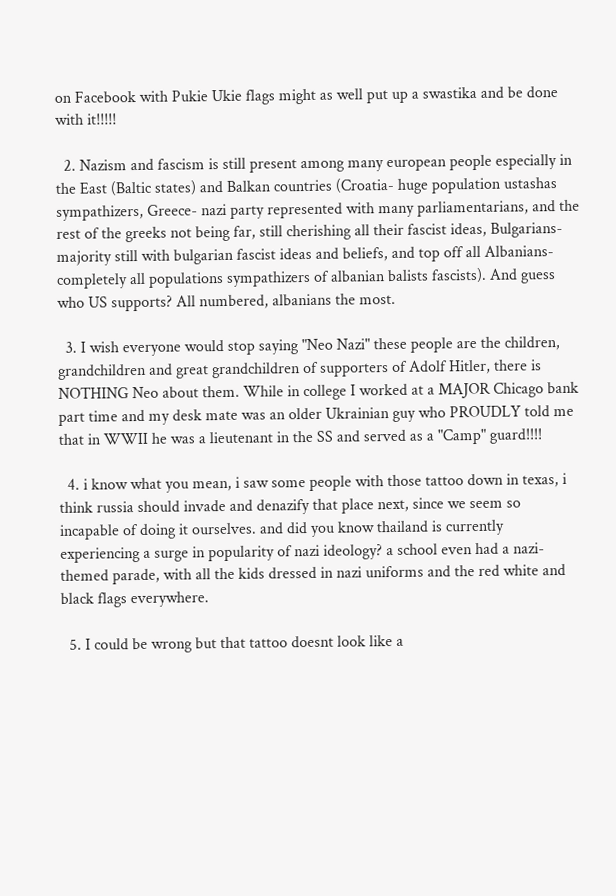on Facebook with Pukie Ukie flags might as well put up a swastika and be done with it!!!!!

  2. Nazism and fascism is still present among many european people especially in the East (Baltic states) and Balkan countries (Croatia- huge population ustashas sympathizers, Greece- nazi party represented with many parliamentarians, and the rest of the greeks not being far, still cherishing all their fascist ideas, Bulgarians-majority still with bulgarian fascist ideas and beliefs, and top off all Albanians- completely all populations sympathizers of albanian balists fascists). And guess who US supports? All numbered, albanians the most.

  3. I wish everyone would stop saying "Neo Nazi" these people are the children, grandchildren and great grandchildren of supporters of Adolf Hitler, there is NOTHING Neo about them. While in college I worked at a MAJOR Chicago bank part time and my desk mate was an older Ukrainian guy who PROUDLY told me that in WWII he was a lieutenant in the SS and served as a "Camp" guard!!!!

  4. i know what you mean, i saw some people with those tattoo down in texas, i think russia should invade and denazify that place next, since we seem so incapable of doing it ourselves. and did you know thailand is currently experiencing a surge in popularity of nazi ideology? a school even had a nazi-themed parade, with all the kids dressed in nazi uniforms and the red white and black flags everywhere.

  5. I could be wrong but that tattoo doesnt look like a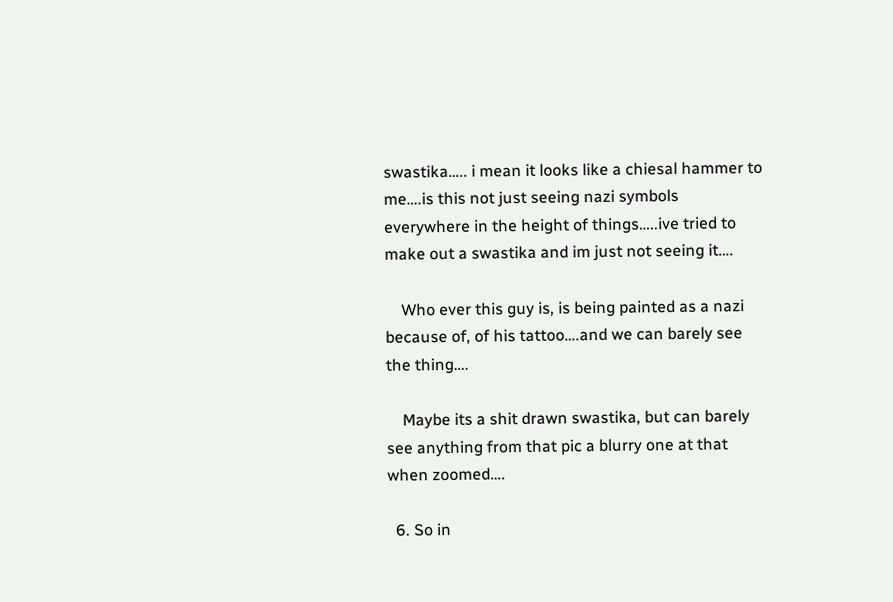swastika….. i mean it looks like a chiesal hammer to me….is this not just seeing nazi symbols everywhere in the height of things…..ive tried to make out a swastika and im just not seeing it….

    Who ever this guy is, is being painted as a nazi because of, of his tattoo….and we can barely see the thing….

    Maybe its a shit drawn swastika, but can barely see anything from that pic a blurry one at that when zoomed….

  6. So in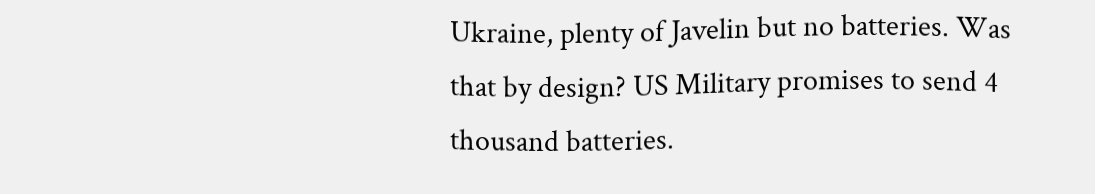Ukraine, plenty of Javelin but no batteries. Was that by design? US Military promises to send 4 thousand batteries.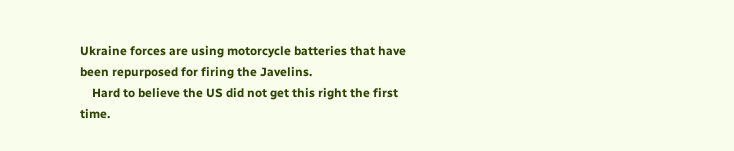Ukraine forces are using motorcycle batteries that have been repurposed for firing the Javelins.
    Hard to believe the US did not get this right the first time.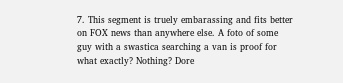7. This segment is truely embarassing and fits better on FOX news than anywhere else. A foto of some guy with a swastica searching a van is proof for what exactly? Nothing? Dore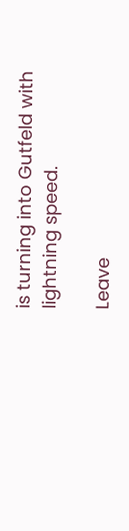is turning into Gutfeld with lightning speed.

Leave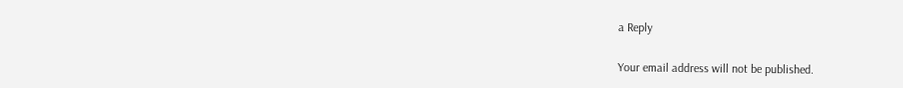a Reply

Your email address will not be published.